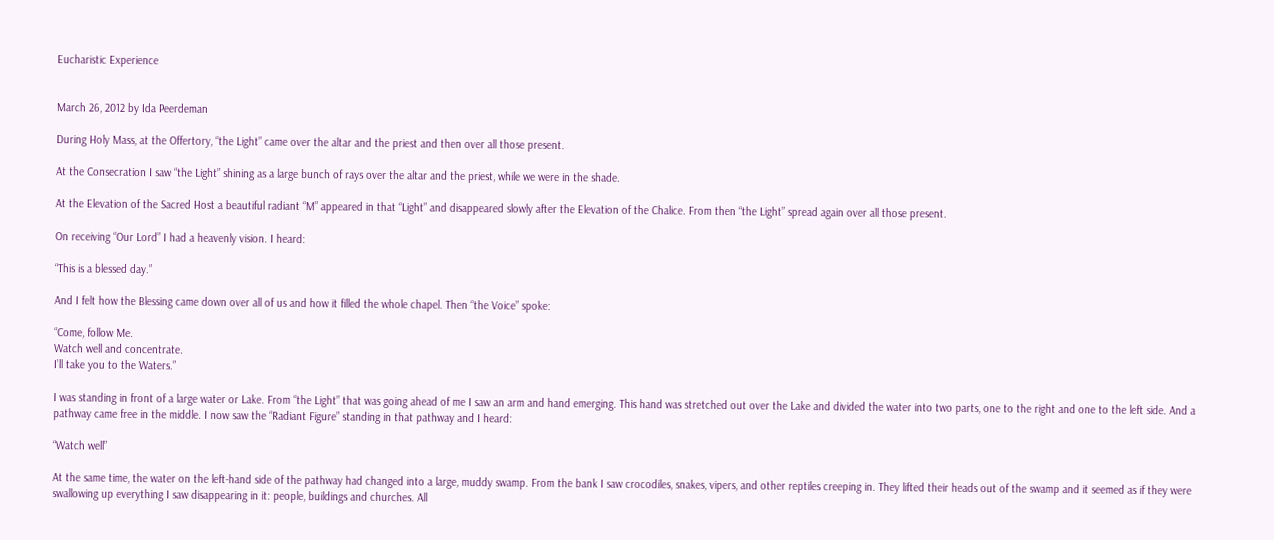Eucharistic Experience


March 26, 2012 by Ida Peerdeman

During Holy Mass, at the Offertory, “the Light” came over the altar and the priest and then over all those present.

At the Consecration I saw “the Light” shining as a large bunch of rays over the altar and the priest, while we were in the shade.

At the Elevation of the Sacred Host a beautiful radiant “M” appeared in that “Light” and disappeared slowly after the Elevation of the Chalice. From then “the Light” spread again over all those present.

On receiving “Our Lord” I had a heavenly vision. I heard:

“This is a blessed day.”

And I felt how the Blessing came down over all of us and how it filled the whole chapel. Then “the Voice” spoke:

“Come, follow Me.
Watch well and concentrate.
I’ll take you to the Waters.”

I was standing in front of a large water or Lake. From “the Light” that was going ahead of me I saw an arm and hand emerging. This hand was stretched out over the Lake and divided the water into two parts, one to the right and one to the left side. And a pathway came free in the middle. I now saw the “Radiant Figure” standing in that pathway and I heard:

“Watch well”

At the same time, the water on the left-hand side of the pathway had changed into a large, muddy swamp. From the bank I saw crocodiles, snakes, vipers, and other reptiles creeping in. They lifted their heads out of the swamp and it seemed as if they were swallowing up everything I saw disappearing in it: people, buildings and churches. All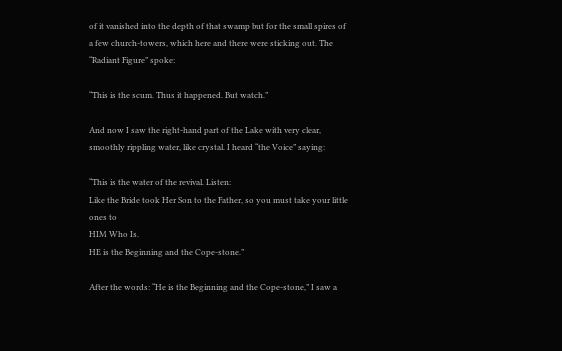of it vanished into the depth of that swamp but for the small spires of a few church-towers, which here and there were sticking out. The “Radiant Figure” spoke:

“This is the scum. Thus it happened. But watch.”

And now I saw the right-hand part of the Lake with very clear, smoothly rippling water, like crystal. I heard “the Voice” saying:

“This is the water of the revival. Listen:
Like the Bride took Her Son to the Father, so you must take your little ones to
HIM Who Is.
HE is the Beginning and the Cope-stone.”

After the words: “He is the Beginning and the Cope-stone,” I saw a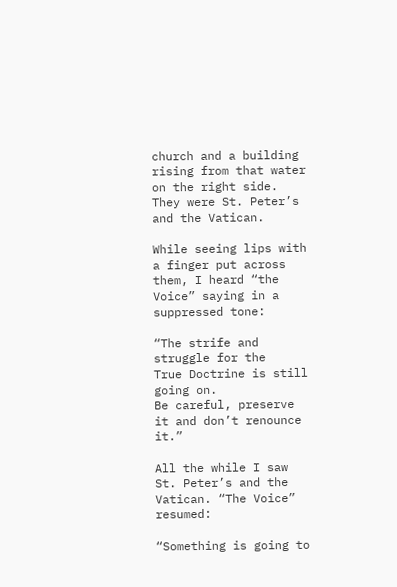church and a building rising from that water on the right side. They were St. Peter’s and the Vatican.

While seeing lips with a finger put across them, I heard “the Voice” saying in a suppressed tone:

“The strife and struggle for the
True Doctrine is still going on.
Be careful, preserve it and don’t renounce it.”

All the while I saw St. Peter’s and the Vatican. “The Voice” resumed:

“Something is going to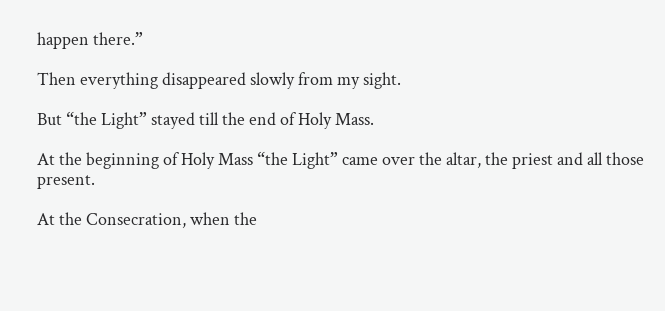happen there.”

Then everything disappeared slowly from my sight.

But “the Light” stayed till the end of Holy Mass.

At the beginning of Holy Mass “the Light” came over the altar, the priest and all those present.

At the Consecration, when the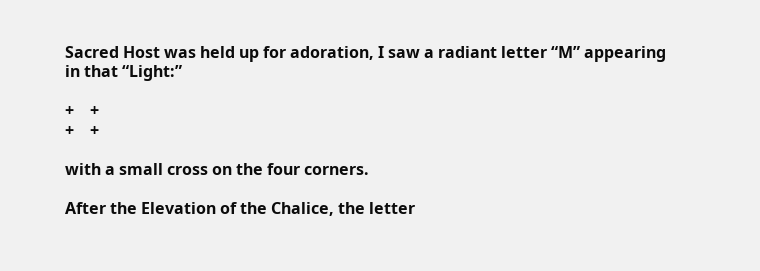Sacred Host was held up for adoration, I saw a radiant letter “M” appearing in that “Light:”

+    +
+    +

with a small cross on the four corners.

After the Elevation of the Chalice, the letter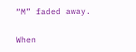“M” faded away.

When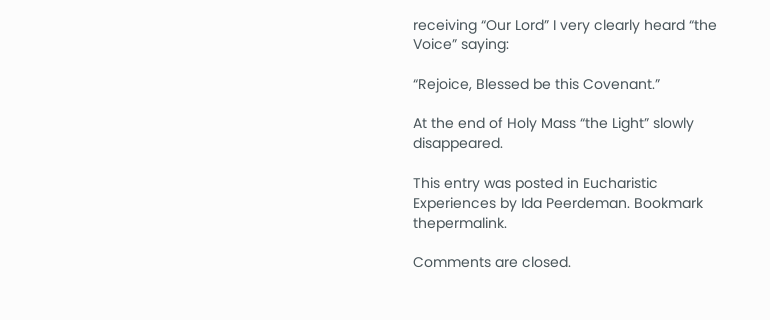receiving “Our Lord” I very clearly heard “the Voice” saying:

“Rejoice, Blessed be this Covenant.”

At the end of Holy Mass “the Light” slowly disappeared.

This entry was posted in Eucharistic Experiences by Ida Peerdeman. Bookmark thepermalink.

Comments are closed.